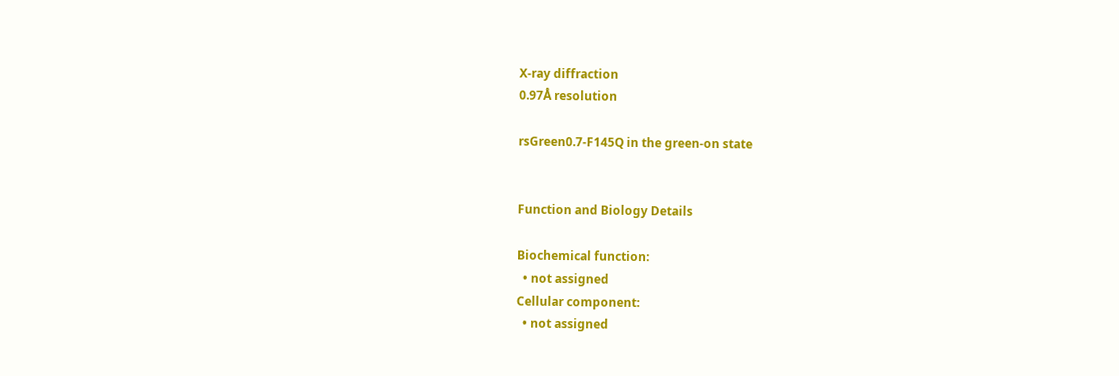X-ray diffraction
0.97Å resolution

rsGreen0.7-F145Q in the green-on state


Function and Biology Details

Biochemical function:
  • not assigned
Cellular component:
  • not assigned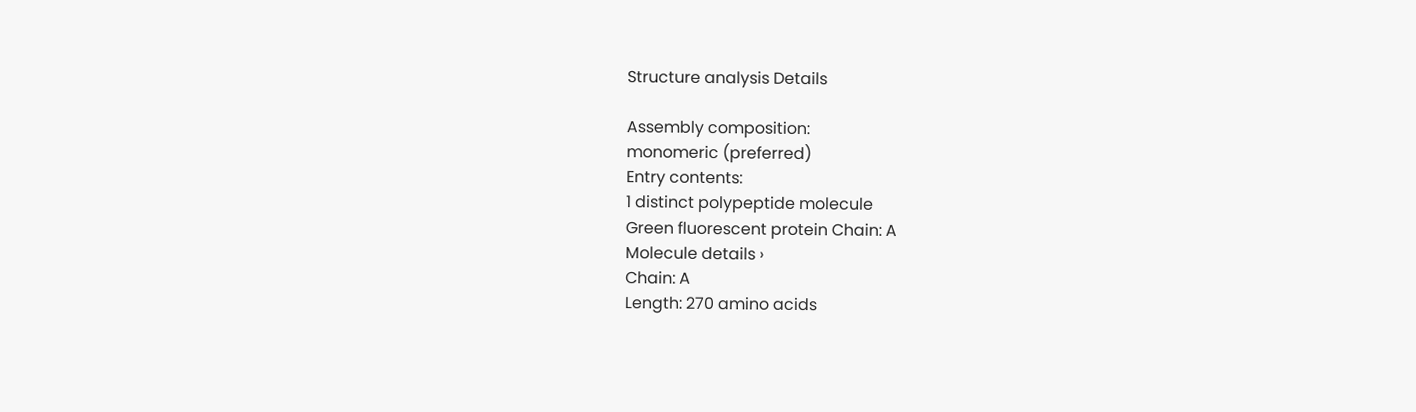Structure analysis Details

Assembly composition:
monomeric (preferred)
Entry contents:
1 distinct polypeptide molecule
Green fluorescent protein Chain: A
Molecule details ›
Chain: A
Length: 270 amino acids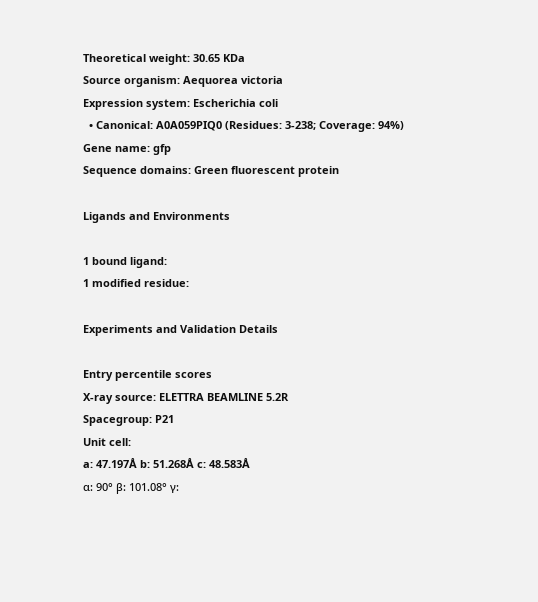Theoretical weight: 30.65 KDa
Source organism: Aequorea victoria
Expression system: Escherichia coli
  • Canonical: A0A059PIQ0 (Residues: 3-238; Coverage: 94%)
Gene name: gfp
Sequence domains: Green fluorescent protein

Ligands and Environments

1 bound ligand:
1 modified residue:

Experiments and Validation Details

Entry percentile scores
X-ray source: ELETTRA BEAMLINE 5.2R
Spacegroup: P21
Unit cell:
a: 47.197Å b: 51.268Å c: 48.583Å
α: 90° β: 101.08° γ: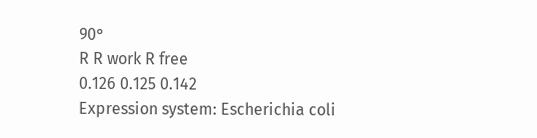90°
R R work R free
0.126 0.125 0.142
Expression system: Escherichia coli